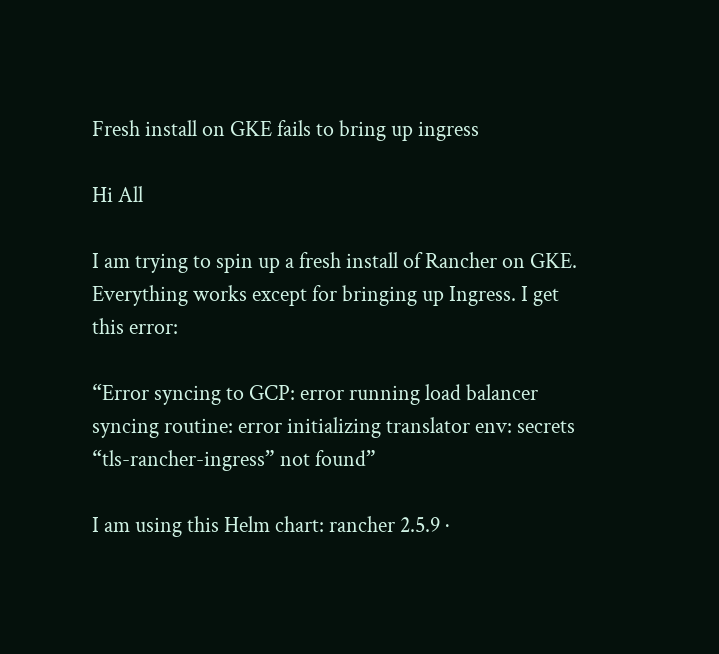Fresh install on GKE fails to bring up ingress

Hi All

I am trying to spin up a fresh install of Rancher on GKE. Everything works except for bringing up Ingress. I get this error:

“Error syncing to GCP: error running load balancer syncing routine: error initializing translator env: secrets “tls-rancher-ingress” not found”

I am using this Helm chart: rancher 2.5.9 ·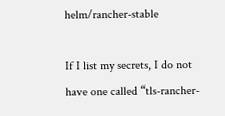helm/rancher-stable

If I list my secrets, I do not have one called “tls-rancher-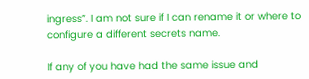ingress”. I am not sure if I can rename it or where to configure a different secrets name.

If any of you have had the same issue and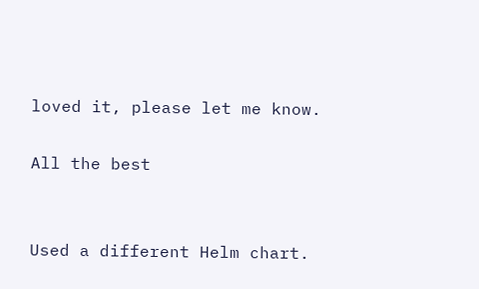loved it, please let me know.

All the best


Used a different Helm chart.